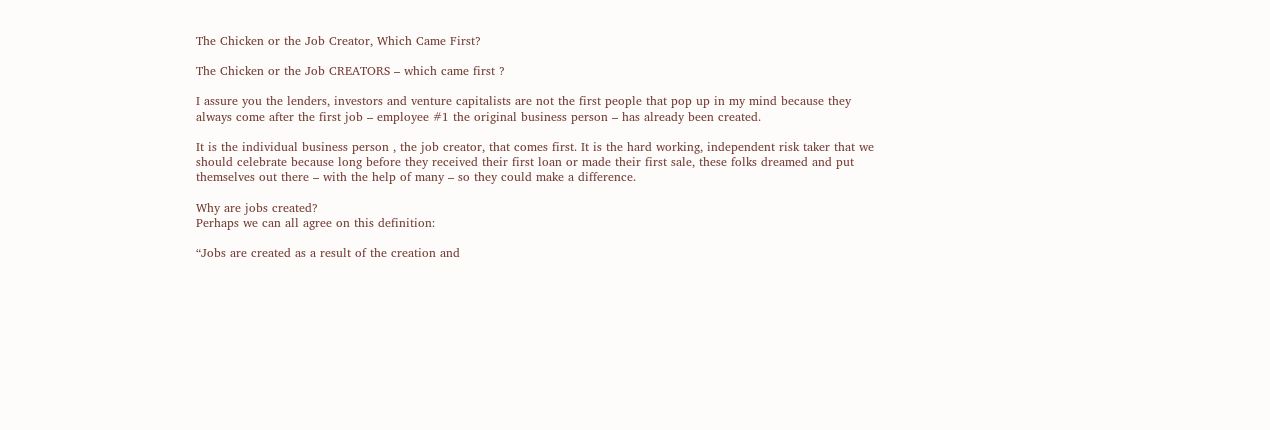The Chicken or the Job Creator, Which Came First?

The Chicken or the Job CREATORS – which came first ?

I assure you the lenders, investors and venture capitalists are not the first people that pop up in my mind because they always come after the first job – employee #1 the original business person – has already been created.

It is the individual business person , the job creator, that comes first. It is the hard working, independent risk taker that we should celebrate because long before they received their first loan or made their first sale, these folks dreamed and put themselves out there – with the help of many – so they could make a difference.

Why are jobs created?
Perhaps we can all agree on this definition:

“Jobs are created as a result of the creation and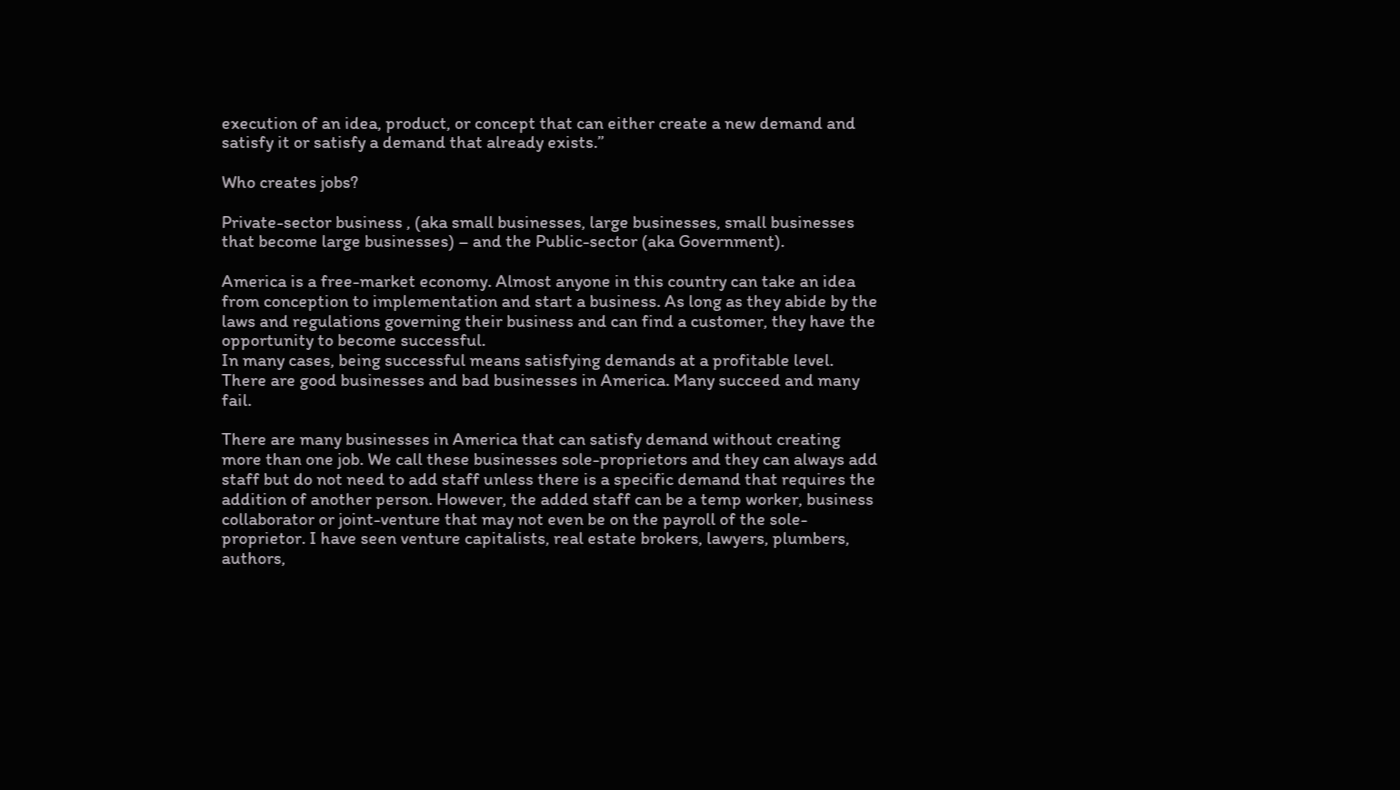execution of an idea, product, or concept that can either create a new demand and satisfy it or satisfy a demand that already exists.”

Who creates jobs?

Private-sector business , (aka small businesses, large businesses, small businesses that become large businesses) – and the Public-sector (aka Government).

America is a free-market economy. Almost anyone in this country can take an idea from conception to implementation and start a business. As long as they abide by the laws and regulations governing their business and can find a customer, they have the opportunity to become successful.
In many cases, being successful means satisfying demands at a profitable level. There are good businesses and bad businesses in America. Many succeed and many fail.

There are many businesses in America that can satisfy demand without creating more than one job. We call these businesses sole-proprietors and they can always add staff but do not need to add staff unless there is a specific demand that requires the addition of another person. However, the added staff can be a temp worker, business collaborator or joint-venture that may not even be on the payroll of the sole-proprietor. I have seen venture capitalists, real estate brokers, lawyers, plumbers, authors,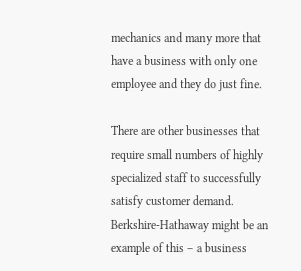mechanics and many more that have a business with only one employee and they do just fine.

There are other businesses that require small numbers of highly specialized staff to successfully satisfy customer demand. Berkshire-Hathaway might be an example of this – a business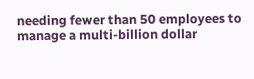needing fewer than 50 employees to manage a multi-billion dollar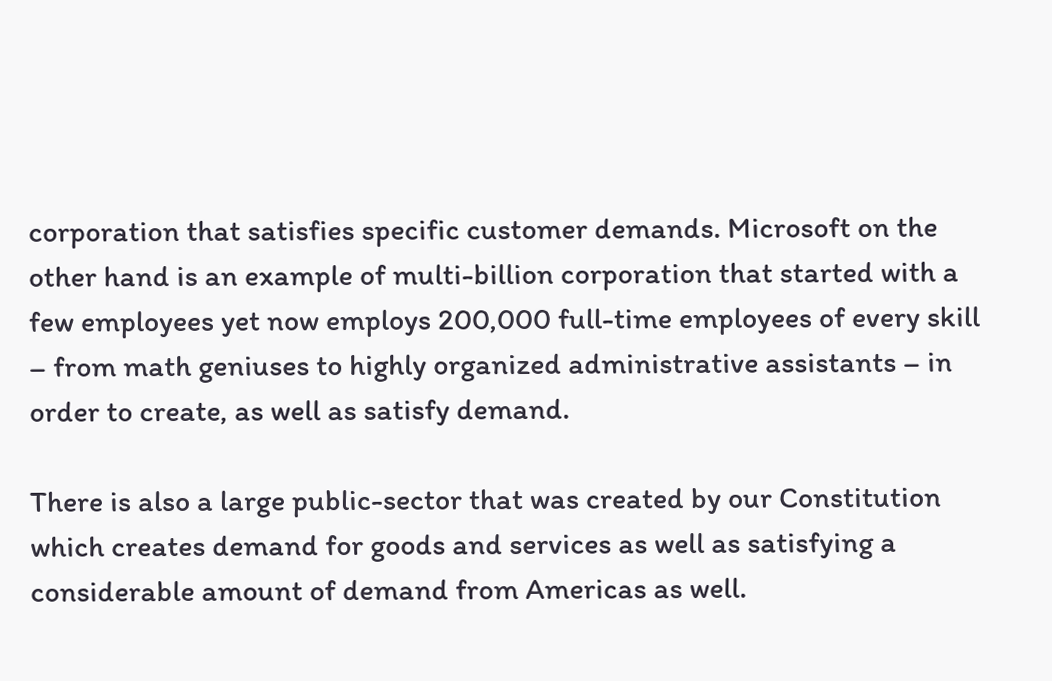corporation that satisfies specific customer demands. Microsoft on the other hand is an example of multi-billion corporation that started with a few employees yet now employs 200,000 full-time employees of every skill – from math geniuses to highly organized administrative assistants – in order to create, as well as satisfy demand.

There is also a large public-sector that was created by our Constitution which creates demand for goods and services as well as satisfying a considerable amount of demand from Americas as well.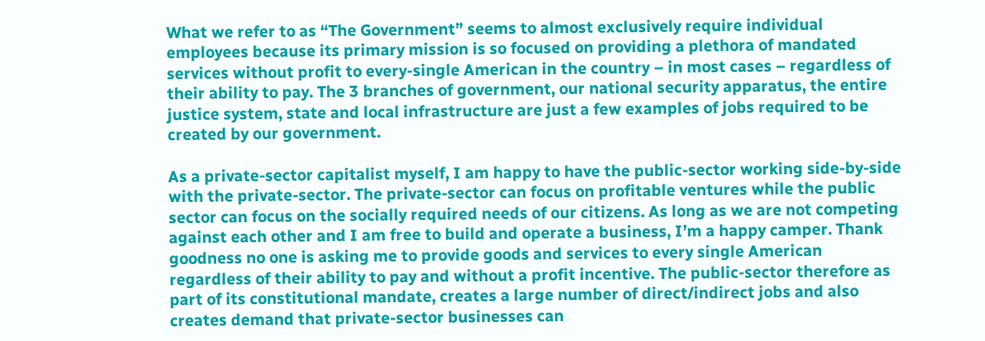What we refer to as “The Government” seems to almost exclusively require individual employees because its primary mission is so focused on providing a plethora of mandated services without profit to every-single American in the country – in most cases – regardless of their ability to pay. The 3 branches of government, our national security apparatus, the entire justice system, state and local infrastructure are just a few examples of jobs required to be created by our government.

As a private-sector capitalist myself, I am happy to have the public-sector working side-by-side with the private-sector. The private-sector can focus on profitable ventures while the public sector can focus on the socially required needs of our citizens. As long as we are not competing against each other and I am free to build and operate a business, I’m a happy camper. Thank goodness no one is asking me to provide goods and services to every single American regardless of their ability to pay and without a profit incentive. The public-sector therefore as part of its constitutional mandate, creates a large number of direct/indirect jobs and also creates demand that private-sector businesses can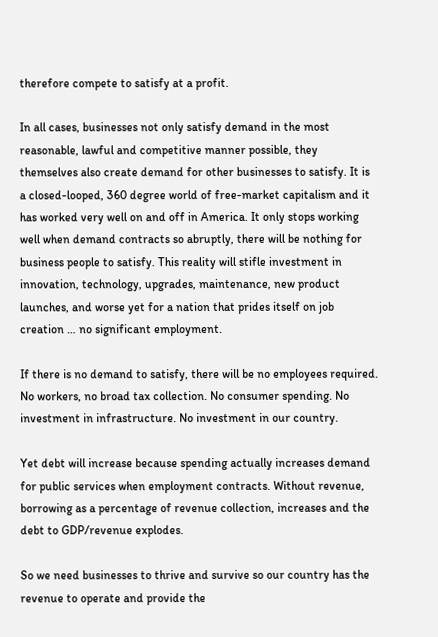therefore compete to satisfy at a profit.

In all cases, businesses not only satisfy demand in the most reasonable, lawful and competitive manner possible, they themselves also create demand for other businesses to satisfy. It is a closed-looped, 360 degree world of free-market capitalism and it has worked very well on and off in America. It only stops working well when demand contracts so abruptly, there will be nothing for business people to satisfy. This reality will stifle investment in innovation, technology, upgrades, maintenance, new product launches, and worse yet for a nation that prides itself on job creation … no significant employment.

If there is no demand to satisfy, there will be no employees required. No workers, no broad tax collection. No consumer spending. No investment in infrastructure. No investment in our country.

Yet debt will increase because spending actually increases demand for public services when employment contracts. Without revenue, borrowing as a percentage of revenue collection, increases and the debt to GDP/revenue explodes.

So we need businesses to thrive and survive so our country has the revenue to operate and provide the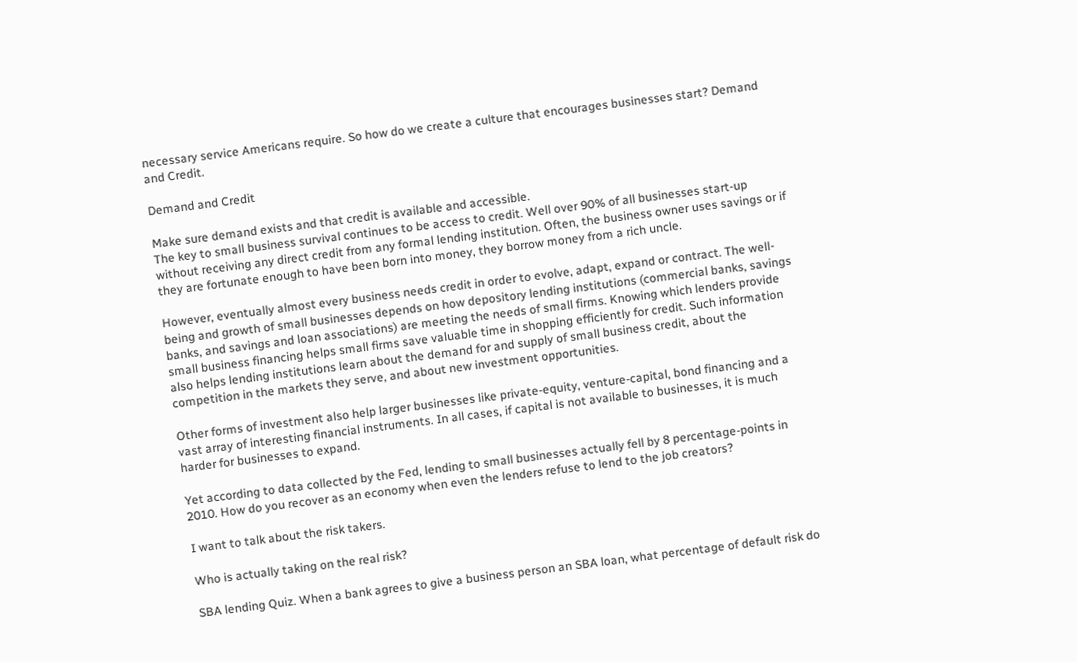necessary service Americans require. So how do we create a culture that encourages businesses start? Demand and Credit.

Demand and Credit

Make sure demand exists and that credit is available and accessible.
The key to small business survival continues to be access to credit. Well over 90% of all businesses start-up without receiving any direct credit from any formal lending institution. Often, the business owner uses savings or if they are fortunate enough to have been born into money, they borrow money from a rich uncle.

However, eventually almost every business needs credit in order to evolve, adapt, expand or contract. The well-being and growth of small businesses depends on how depository lending institutions (commercial banks, savings banks, and savings and loan associations) are meeting the needs of small firms. Knowing which lenders provide small business financing helps small firms save valuable time in shopping efficiently for credit. Such information also helps lending institutions learn about the demand for and supply of small business credit, about the competition in the markets they serve, and about new investment opportunities.

Other forms of investment also help larger businesses like private-equity, venture-capital, bond financing and a vast array of interesting financial instruments. In all cases, if capital is not available to businesses, it is much harder for businesses to expand.

Yet according to data collected by the Fed, lending to small businesses actually fell by 8 percentage-points in 2010. How do you recover as an economy when even the lenders refuse to lend to the job creators?

I want to talk about the risk takers.

Who is actually taking on the real risk?

SBA lending Quiz. When a bank agrees to give a business person an SBA loan, what percentage of default risk do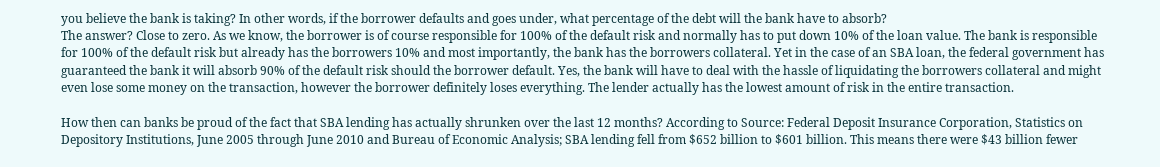you believe the bank is taking? In other words, if the borrower defaults and goes under, what percentage of the debt will the bank have to absorb?
The answer? Close to zero. As we know, the borrower is of course responsible for 100% of the default risk and normally has to put down 10% of the loan value. The bank is responsible for 100% of the default risk but already has the borrowers 10% and most importantly, the bank has the borrowers collateral. Yet in the case of an SBA loan, the federal government has guaranteed the bank it will absorb 90% of the default risk should the borrower default. Yes, the bank will have to deal with the hassle of liquidating the borrowers collateral and might even lose some money on the transaction, however the borrower definitely loses everything. The lender actually has the lowest amount of risk in the entire transaction.

How then can banks be proud of the fact that SBA lending has actually shrunken over the last 12 months? According to Source: Federal Deposit Insurance Corporation, Statistics on Depository Institutions, June 2005 through June 2010 and Bureau of Economic Analysis; SBA lending fell from $652 billion to $601 billion. This means there were $43 billion fewer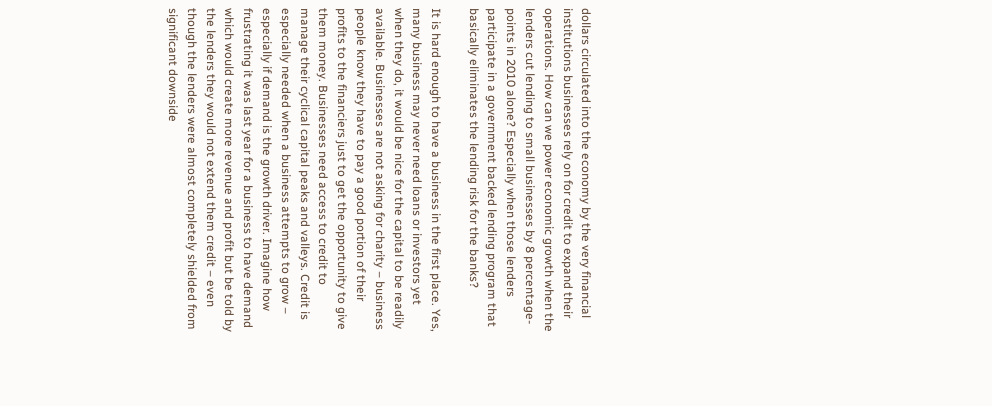dollars circulated into the economy by the very financial institutions businesses rely on for credit to expand their operations. How can we power economic growth when the lenders cut lending to small businesses by 8 percentage-points in 2010 alone? Especially when those lenders participate in a government backed lending program that basically eliminates the lending risk for the banks?

It is hard enough to have a business in the first place. Yes, many business may never need loans or investors yet when they do, it would be nice for the capital to be readily available. Businesses are not asking for charity – business people know they have to pay a good portion of their profits to the financiers just to get the opportunity to give them money. Businesses need access to credit to manage their cyclical capital peaks and valleys. Credit is especially needed when a business attempts to grow – especially if demand is the growth driver. Imagine how frustrating it was last year for a business to have demand which would create more revenue and profit but be told by the lenders they would not extend them credit – even though the lenders were almost completely shielded from significant downside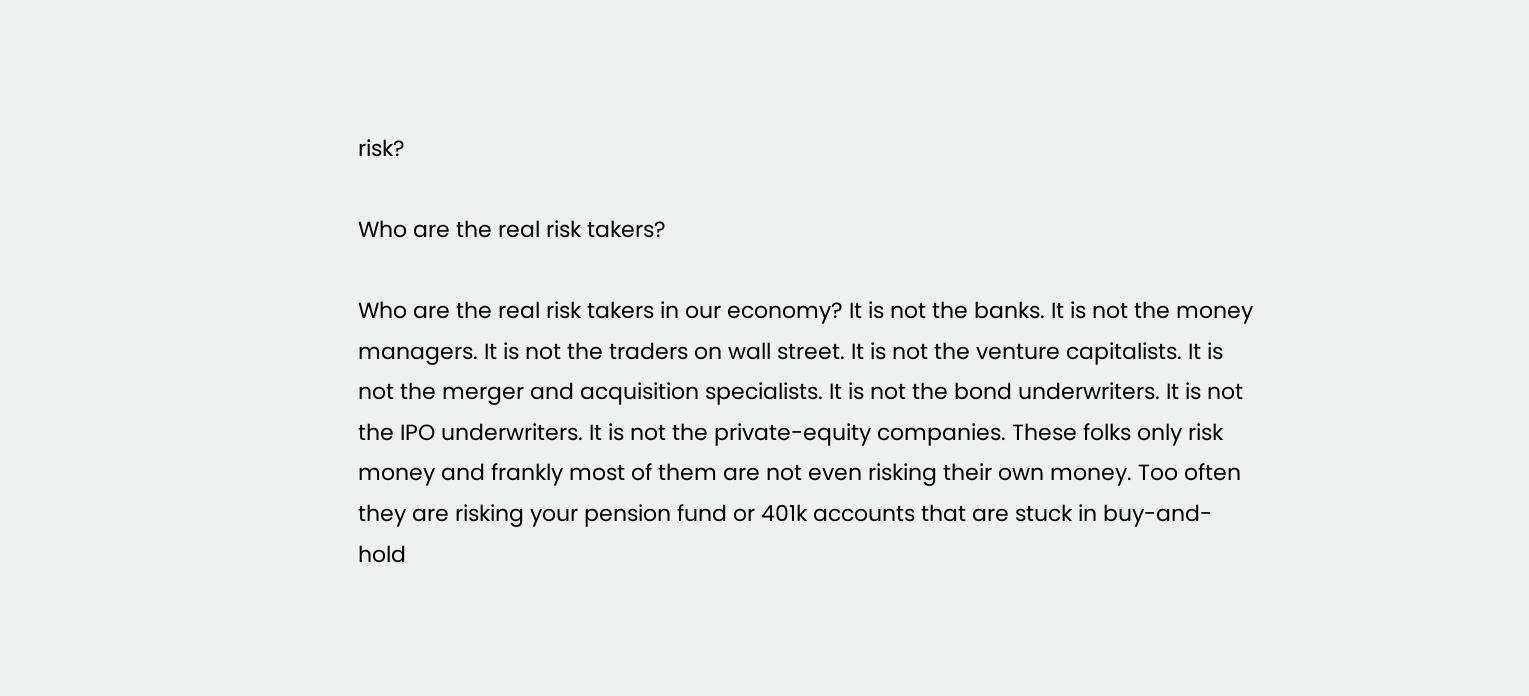risk?

Who are the real risk takers?

Who are the real risk takers in our economy? It is not the banks. It is not the money managers. It is not the traders on wall street. It is not the venture capitalists. It is not the merger and acquisition specialists. It is not the bond underwriters. It is not the IPO underwriters. It is not the private-equity companies. These folks only risk money and frankly most of them are not even risking their own money. Too often they are risking your pension fund or 401k accounts that are stuck in buy-and-hold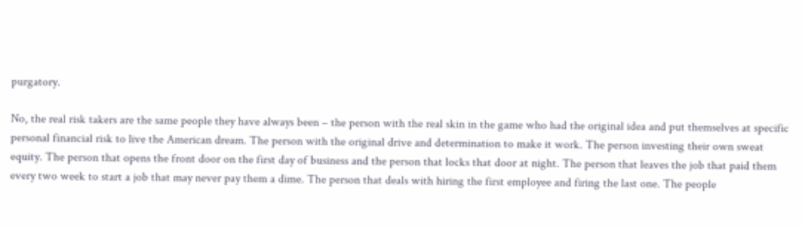purgatory.

No, the real risk takers are the same people they have always been – the person with the real skin in the game who had the original idea and put themselves at specific personal financial risk to live the American dream. The person with the original drive and determination to make it work. The person investing their own sweat equity. The person that opens the front door on the first day of business and the person that locks that door at night. The person that leaves the job that paid them every two week to start a job that may never pay them a dime. The person that deals with hiring the first employee and firing the last one. The people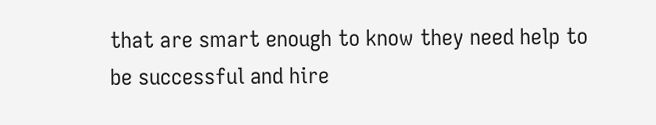that are smart enough to know they need help to be successful and hire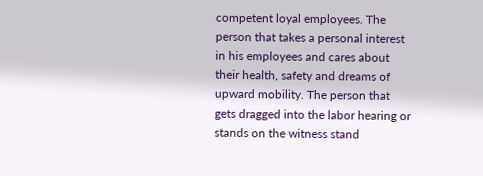competent loyal employees. The person that takes a personal interest in his employees and cares about their health, safety and dreams of upward mobility. The person that gets dragged into the labor hearing or stands on the witness stand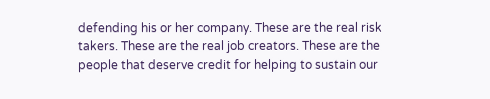defending his or her company. These are the real risk takers. These are the real job creators. These are the people that deserve credit for helping to sustain our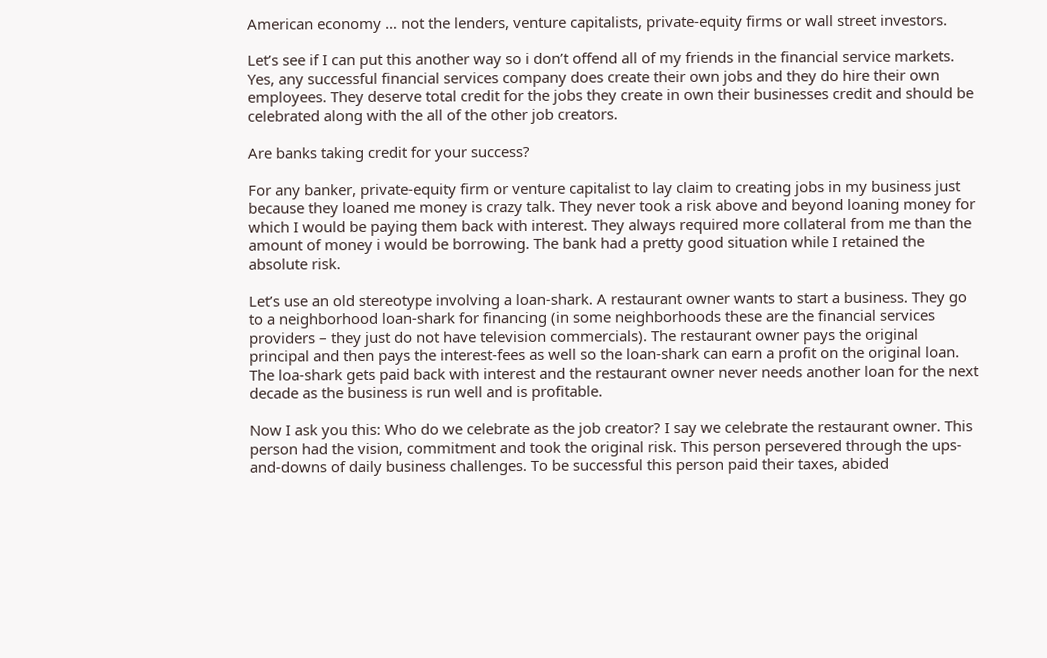American economy … not the lenders, venture capitalists, private-equity firms or wall street investors.

Let’s see if I can put this another way so i don’t offend all of my friends in the financial service markets. Yes, any successful financial services company does create their own jobs and they do hire their own employees. They deserve total credit for the jobs they create in own their businesses credit and should be celebrated along with the all of the other job creators.

Are banks taking credit for your success?

For any banker, private-equity firm or venture capitalist to lay claim to creating jobs in my business just because they loaned me money is crazy talk. They never took a risk above and beyond loaning money for which I would be paying them back with interest. They always required more collateral from me than the amount of money i would be borrowing. The bank had a pretty good situation while I retained the absolute risk.

Let’s use an old stereotype involving a loan-shark. A restaurant owner wants to start a business. They go to a neighborhood loan-shark for financing (in some neighborhoods these are the financial services providers – they just do not have television commercials). The restaurant owner pays the original principal and then pays the interest-fees as well so the loan-shark can earn a profit on the original loan. The loa-shark gets paid back with interest and the restaurant owner never needs another loan for the next decade as the business is run well and is profitable.

Now I ask you this: Who do we celebrate as the job creator? I say we celebrate the restaurant owner. This person had the vision, commitment and took the original risk. This person persevered through the ups-and-downs of daily business challenges. To be successful this person paid their taxes, abided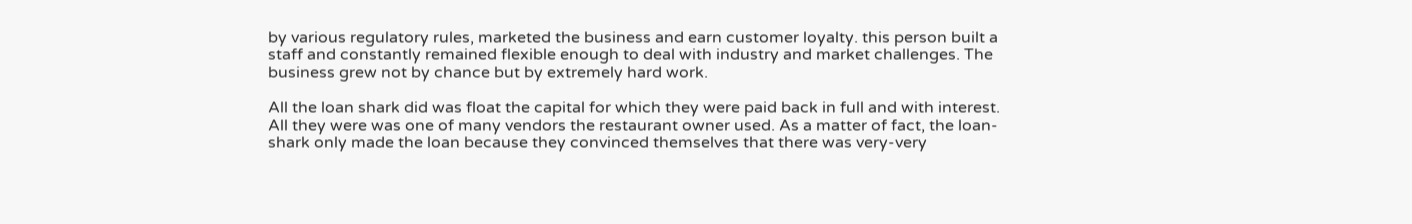by various regulatory rules, marketed the business and earn customer loyalty. this person built a staff and constantly remained flexible enough to deal with industry and market challenges. The business grew not by chance but by extremely hard work.

All the loan shark did was float the capital for which they were paid back in full and with interest. All they were was one of many vendors the restaurant owner used. As a matter of fact, the loan-shark only made the loan because they convinced themselves that there was very-very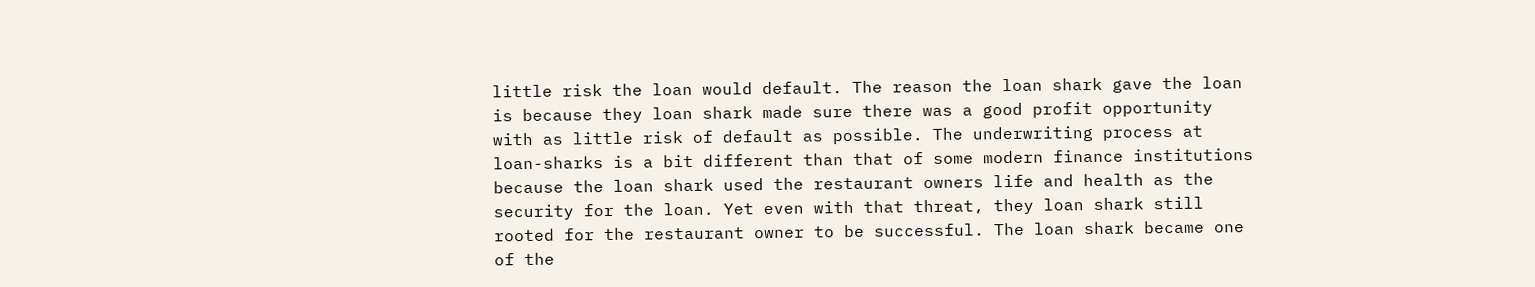little risk the loan would default. The reason the loan shark gave the loan is because they loan shark made sure there was a good profit opportunity with as little risk of default as possible. The underwriting process at loan-sharks is a bit different than that of some modern finance institutions because the loan shark used the restaurant owners life and health as the security for the loan. Yet even with that threat, they loan shark still rooted for the restaurant owner to be successful. The loan shark became one of the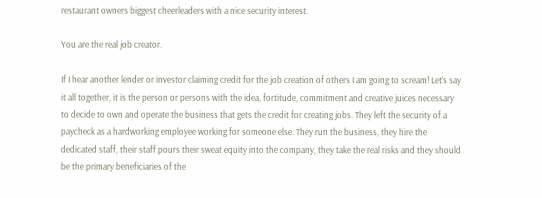restaurant owners biggest cheerleaders with a nice security interest.

You are the real job creator.

If I hear another lender or investor claiming credit for the job creation of others I am going to scream! Let’s say it all together, it is the person or persons with the idea, fortitude, commitment and creative juices necessary to decide to own and operate the business that gets the credit for creating jobs. They left the security of a paycheck as a hardworking employee working for someone else. They run the business, they hire the dedicated staff, their staff pours their sweat equity into the company, they take the real risks and they should be the primary beneficiaries of the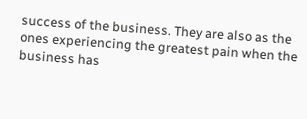success of the business. They are also as the ones experiencing the greatest pain when the business has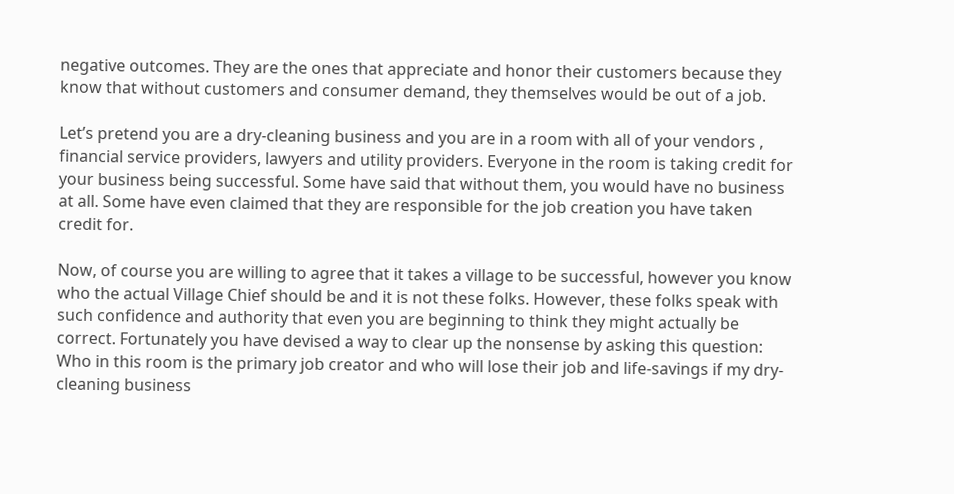negative outcomes. They are the ones that appreciate and honor their customers because they know that without customers and consumer demand, they themselves would be out of a job.

Let’s pretend you are a dry-cleaning business and you are in a room with all of your vendors , financial service providers, lawyers and utility providers. Everyone in the room is taking credit for your business being successful. Some have said that without them, you would have no business at all. Some have even claimed that they are responsible for the job creation you have taken credit for.

Now, of course you are willing to agree that it takes a village to be successful, however you know who the actual Village Chief should be and it is not these folks. However, these folks speak with such confidence and authority that even you are beginning to think they might actually be correct. Fortunately you have devised a way to clear up the nonsense by asking this question: Who in this room is the primary job creator and who will lose their job and life-savings if my dry-cleaning business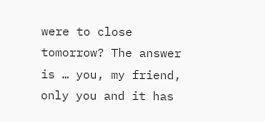were to close tomorrow? The answer is … you, my friend, only you and it has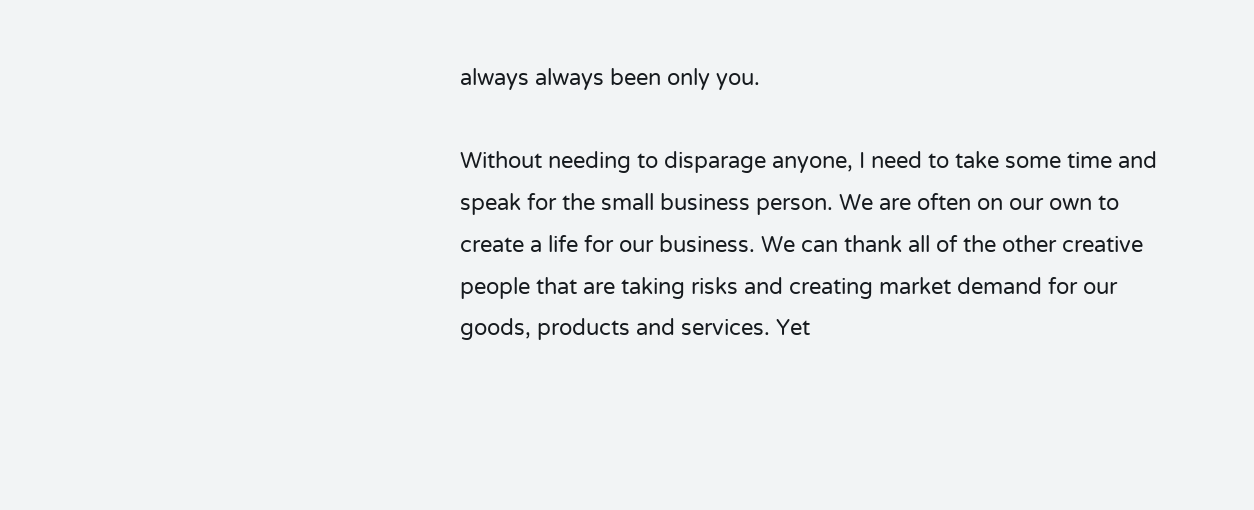always always been only you.

Without needing to disparage anyone, I need to take some time and speak for the small business person. We are often on our own to create a life for our business. We can thank all of the other creative people that are taking risks and creating market demand for our goods, products and services. Yet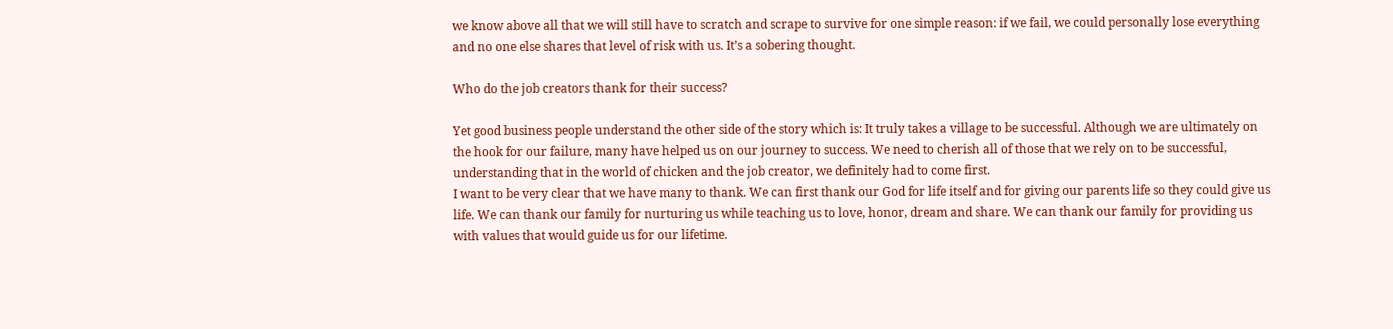we know above all that we will still have to scratch and scrape to survive for one simple reason: if we fail, we could personally lose everything and no one else shares that level of risk with us. It’s a sobering thought.

Who do the job creators thank for their success?

Yet good business people understand the other side of the story which is: It truly takes a village to be successful. Although we are ultimately on the hook for our failure, many have helped us on our journey to success. We need to cherish all of those that we rely on to be successful, understanding that in the world of chicken and the job creator, we definitely had to come first.
I want to be very clear that we have many to thank. We can first thank our God for life itself and for giving our parents life so they could give us life. We can thank our family for nurturing us while teaching us to love, honor, dream and share. We can thank our family for providing us with values that would guide us for our lifetime.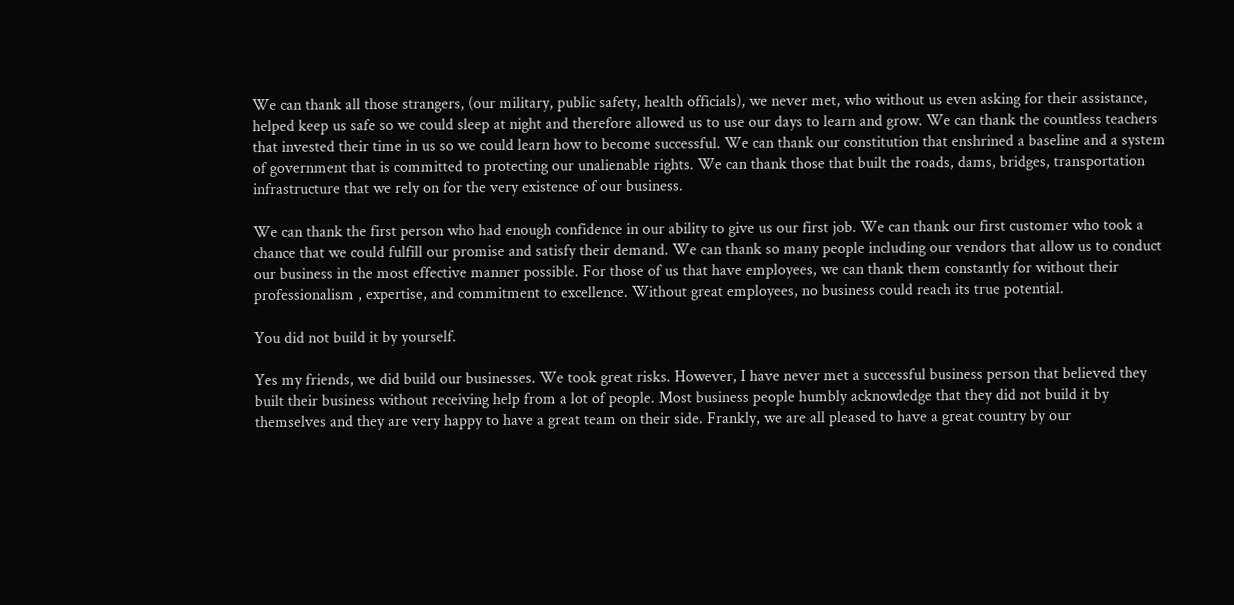We can thank all those strangers, (our military, public safety, health officials), we never met, who without us even asking for their assistance, helped keep us safe so we could sleep at night and therefore allowed us to use our days to learn and grow. We can thank the countless teachers that invested their time in us so we could learn how to become successful. We can thank our constitution that enshrined a baseline and a system of government that is committed to protecting our unalienable rights. We can thank those that built the roads, dams, bridges, transportation infrastructure that we rely on for the very existence of our business.

We can thank the first person who had enough confidence in our ability to give us our first job. We can thank our first customer who took a chance that we could fulfill our promise and satisfy their demand. We can thank so many people including our vendors that allow us to conduct our business in the most effective manner possible. For those of us that have employees, we can thank them constantly for without their professionalism , expertise, and commitment to excellence. Without great employees, no business could reach its true potential.

You did not build it by yourself.

Yes my friends, we did build our businesses. We took great risks. However, I have never met a successful business person that believed they built their business without receiving help from a lot of people. Most business people humbly acknowledge that they did not build it by themselves and they are very happy to have a great team on their side. Frankly, we are all pleased to have a great country by our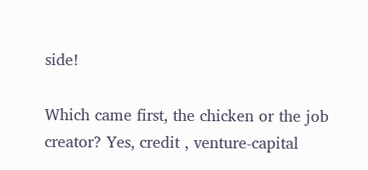side!

Which came first, the chicken or the job creator? Yes, credit , venture-capital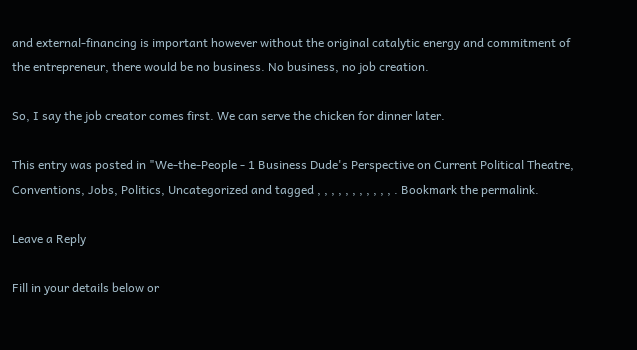and external-financing is important however without the original catalytic energy and commitment of the entrepreneur, there would be no business. No business, no job creation.

So, I say the job creator comes first. We can serve the chicken for dinner later.

This entry was posted in "We-the-People - 1 Business Dude's Perspective on Current Political Theatre, Conventions, Jobs, Politics, Uncategorized and tagged , , , , , , , , , , , . Bookmark the permalink.

Leave a Reply

Fill in your details below or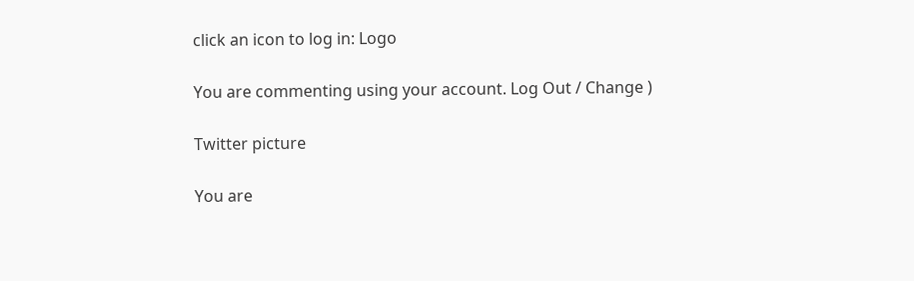click an icon to log in: Logo

You are commenting using your account. Log Out / Change )

Twitter picture

You are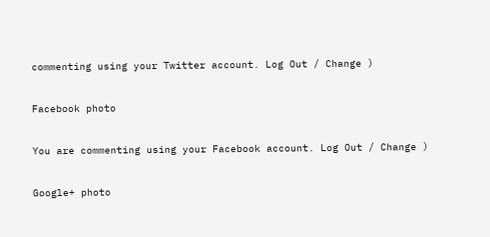commenting using your Twitter account. Log Out / Change )

Facebook photo

You are commenting using your Facebook account. Log Out / Change )

Google+ photo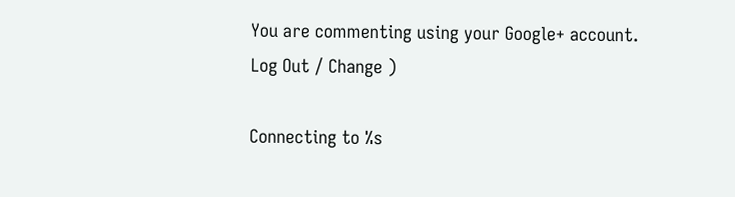You are commenting using your Google+ account. Log Out / Change )

Connecting to %s